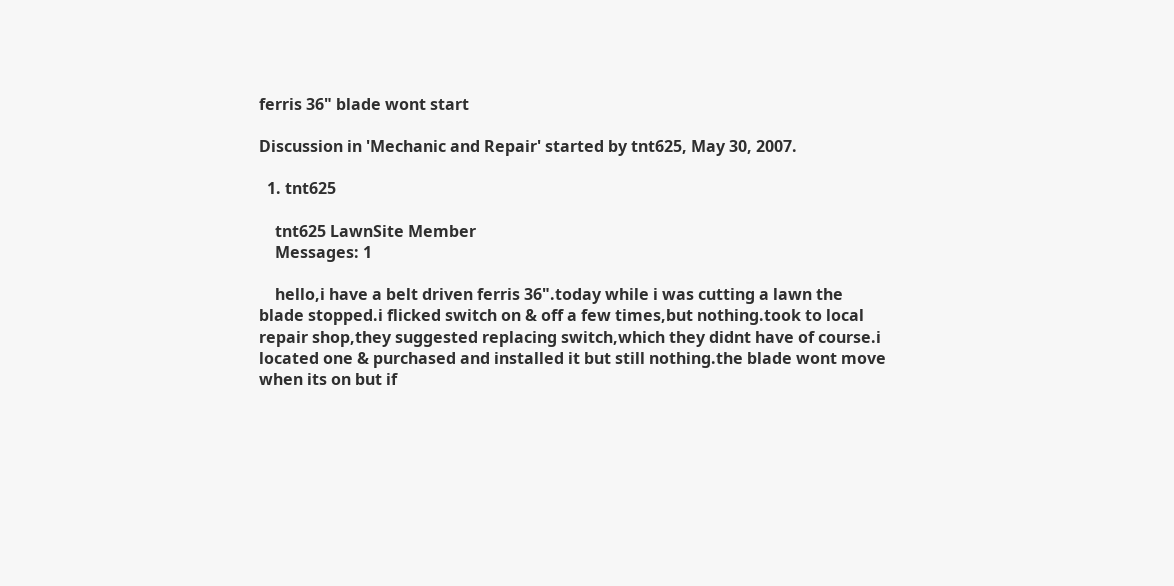ferris 36" blade wont start

Discussion in 'Mechanic and Repair' started by tnt625, May 30, 2007.

  1. tnt625

    tnt625 LawnSite Member
    Messages: 1

    hello,i have a belt driven ferris 36".today while i was cutting a lawn the blade stopped.i flicked switch on & off a few times,but nothing.took to local repair shop,they suggested replacing switch,which they didnt have of course.i located one & purchased and installed it but still nothing.the blade wont move when its on but if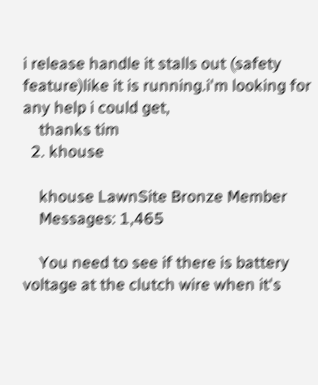i release handle it stalls out (safety feature)like it is running.i'm looking for any help i could get,
    thanks tim
  2. khouse

    khouse LawnSite Bronze Member
    Messages: 1,465

    You need to see if there is battery voltage at the clutch wire when it's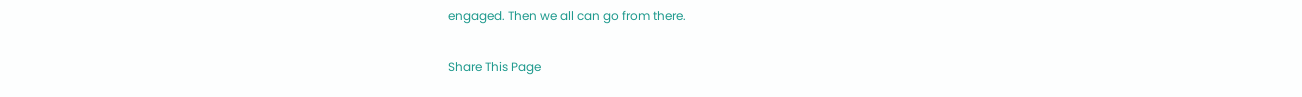engaged. Then we all can go from there.

Share This Page